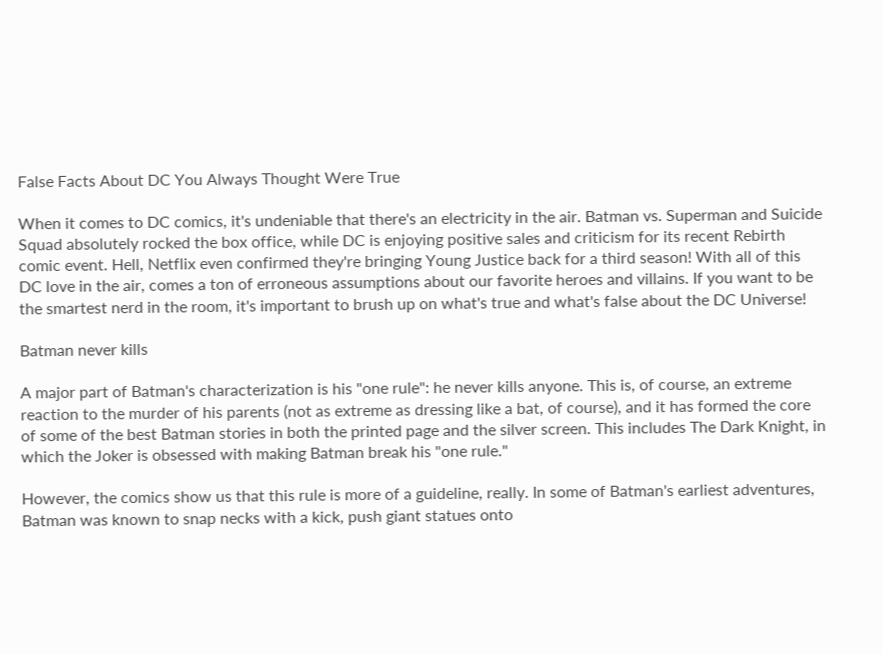False Facts About DC You Always Thought Were True

When it comes to DC comics, it's undeniable that there's an electricity in the air. Batman vs. Superman and Suicide Squad absolutely rocked the box office, while DC is enjoying positive sales and criticism for its recent Rebirth comic event. Hell, Netflix even confirmed they're bringing Young Justice back for a third season! With all of this DC love in the air, comes a ton of erroneous assumptions about our favorite heroes and villains. If you want to be the smartest nerd in the room, it's important to brush up on what's true and what's false about the DC Universe!

Batman never kills

A major part of Batman's characterization is his "one rule": he never kills anyone. This is, of course, an extreme reaction to the murder of his parents (not as extreme as dressing like a bat, of course), and it has formed the core of some of the best Batman stories in both the printed page and the silver screen. This includes The Dark Knight, in which the Joker is obsessed with making Batman break his "one rule."

However, the comics show us that this rule is more of a guideline, really. In some of Batman's earliest adventures, Batman was known to snap necks with a kick, push giant statues onto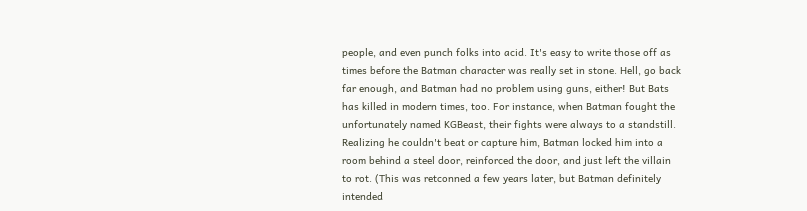people, and even punch folks into acid. It's easy to write those off as times before the Batman character was really set in stone. Hell, go back far enough, and Batman had no problem using guns, either! But Bats has killed in modern times, too. For instance, when Batman fought the unfortunately named KGBeast, their fights were always to a standstill. Realizing he couldn't beat or capture him, Batman locked him into a room behind a steel door, reinforced the door, and just left the villain to rot. (This was retconned a few years later, but Batman definitely intended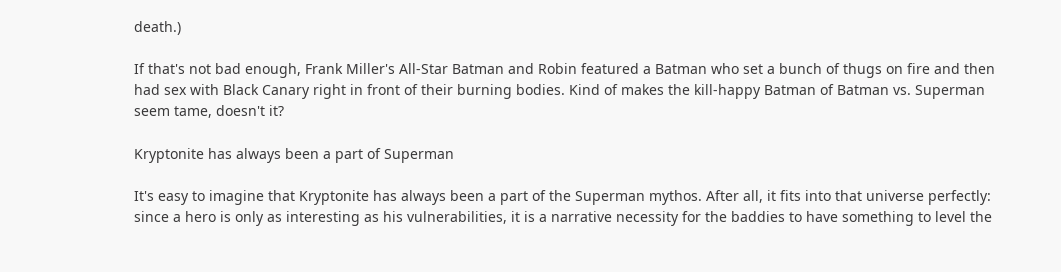death.)

If that's not bad enough, Frank Miller's All-Star Batman and Robin featured a Batman who set a bunch of thugs on fire and then had sex with Black Canary right in front of their burning bodies. Kind of makes the kill-happy Batman of Batman vs. Superman seem tame, doesn't it?

Kryptonite has always been a part of Superman

It's easy to imagine that Kryptonite has always been a part of the Superman mythos. After all, it fits into that universe perfectly: since a hero is only as interesting as his vulnerabilities, it is a narrative necessity for the baddies to have something to level the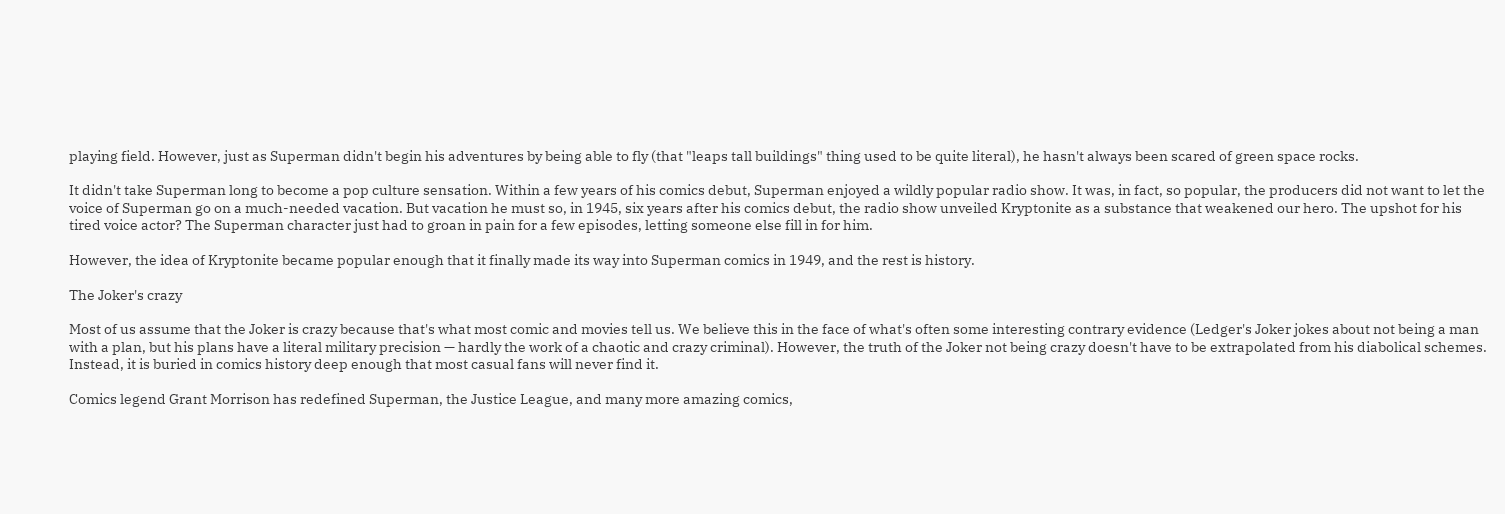playing field. However, just as Superman didn't begin his adventures by being able to fly (that "leaps tall buildings" thing used to be quite literal), he hasn't always been scared of green space rocks.

It didn't take Superman long to become a pop culture sensation. Within a few years of his comics debut, Superman enjoyed a wildly popular radio show. It was, in fact, so popular, the producers did not want to let the voice of Superman go on a much-needed vacation. But vacation he must so, in 1945, six years after his comics debut, the radio show unveiled Kryptonite as a substance that weakened our hero. The upshot for his tired voice actor? The Superman character just had to groan in pain for a few episodes, letting someone else fill in for him.

However, the idea of Kryptonite became popular enough that it finally made its way into Superman comics in 1949, and the rest is history.

The Joker's crazy

Most of us assume that the Joker is crazy because that's what most comic and movies tell us. We believe this in the face of what's often some interesting contrary evidence (Ledger's Joker jokes about not being a man with a plan, but his plans have a literal military precision — hardly the work of a chaotic and crazy criminal). However, the truth of the Joker not being crazy doesn't have to be extrapolated from his diabolical schemes. Instead, it is buried in comics history deep enough that most casual fans will never find it.

Comics legend Grant Morrison has redefined Superman, the Justice League, and many more amazing comics,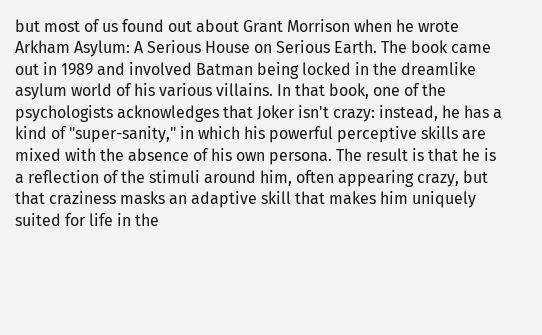but most of us found out about Grant Morrison when he wrote Arkham Asylum: A Serious House on Serious Earth. The book came out in 1989 and involved Batman being locked in the dreamlike asylum world of his various villains. In that book, one of the psychologists acknowledges that Joker isn't crazy: instead, he has a kind of "super-sanity," in which his powerful perceptive skills are mixed with the absence of his own persona. The result is that he is a reflection of the stimuli around him, often appearing crazy, but that craziness masks an adaptive skill that makes him uniquely suited for life in the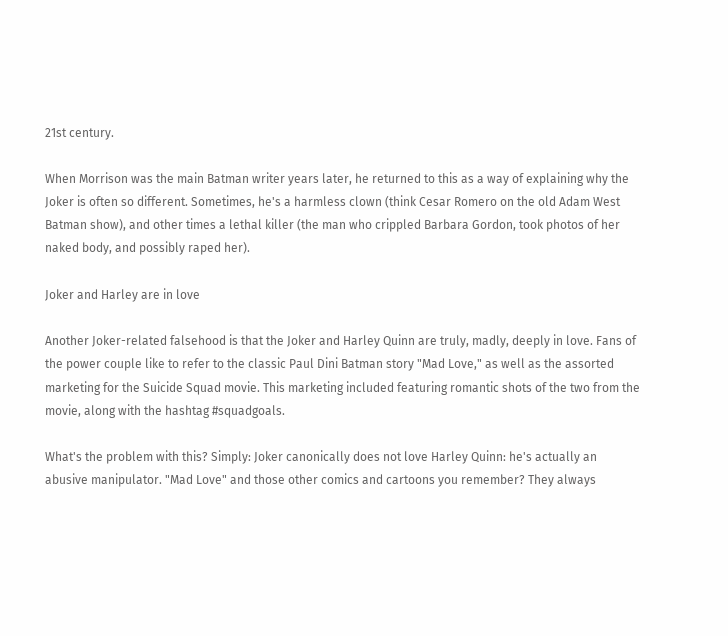21st century.

When Morrison was the main Batman writer years later, he returned to this as a way of explaining why the Joker is often so different. Sometimes, he's a harmless clown (think Cesar Romero on the old Adam West Batman show), and other times a lethal killer (the man who crippled Barbara Gordon, took photos of her naked body, and possibly raped her).

Joker and Harley are in love

Another Joker-related falsehood is that the Joker and Harley Quinn are truly, madly, deeply in love. Fans of the power couple like to refer to the classic Paul Dini Batman story "Mad Love," as well as the assorted marketing for the Suicide Squad movie. This marketing included featuring romantic shots of the two from the movie, along with the hashtag #squadgoals.

What's the problem with this? Simply: Joker canonically does not love Harley Quinn: he's actually an abusive manipulator. "Mad Love" and those other comics and cartoons you remember? They always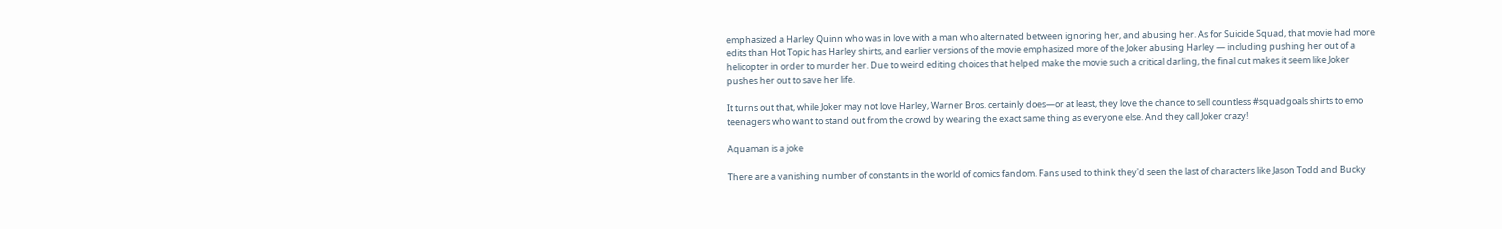emphasized a Harley Quinn who was in love with a man who alternated between ignoring her, and abusing her. As for Suicide Squad, that movie had more edits than Hot Topic has Harley shirts, and earlier versions of the movie emphasized more of the Joker abusing Harley — including pushing her out of a helicopter in order to murder her. Due to weird editing choices that helped make the movie such a critical darling, the final cut makes it seem like Joker pushes her out to save her life.

It turns out that, while Joker may not love Harley, Warner Bros. certainly does—or at least, they love the chance to sell countless #squadgoals shirts to emo teenagers who want to stand out from the crowd by wearing the exact same thing as everyone else. And they call Joker crazy!

Aquaman is a joke

There are a vanishing number of constants in the world of comics fandom. Fans used to think they'd seen the last of characters like Jason Todd and Bucky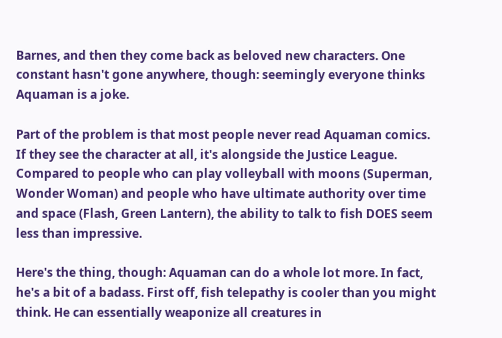Barnes, and then they come back as beloved new characters. One constant hasn't gone anywhere, though: seemingly everyone thinks Aquaman is a joke.

Part of the problem is that most people never read Aquaman comics. If they see the character at all, it's alongside the Justice League. Compared to people who can play volleyball with moons (Superman, Wonder Woman) and people who have ultimate authority over time and space (Flash, Green Lantern), the ability to talk to fish DOES seem less than impressive.

Here's the thing, though: Aquaman can do a whole lot more. In fact, he's a bit of a badass. First off, fish telepathy is cooler than you might think. He can essentially weaponize all creatures in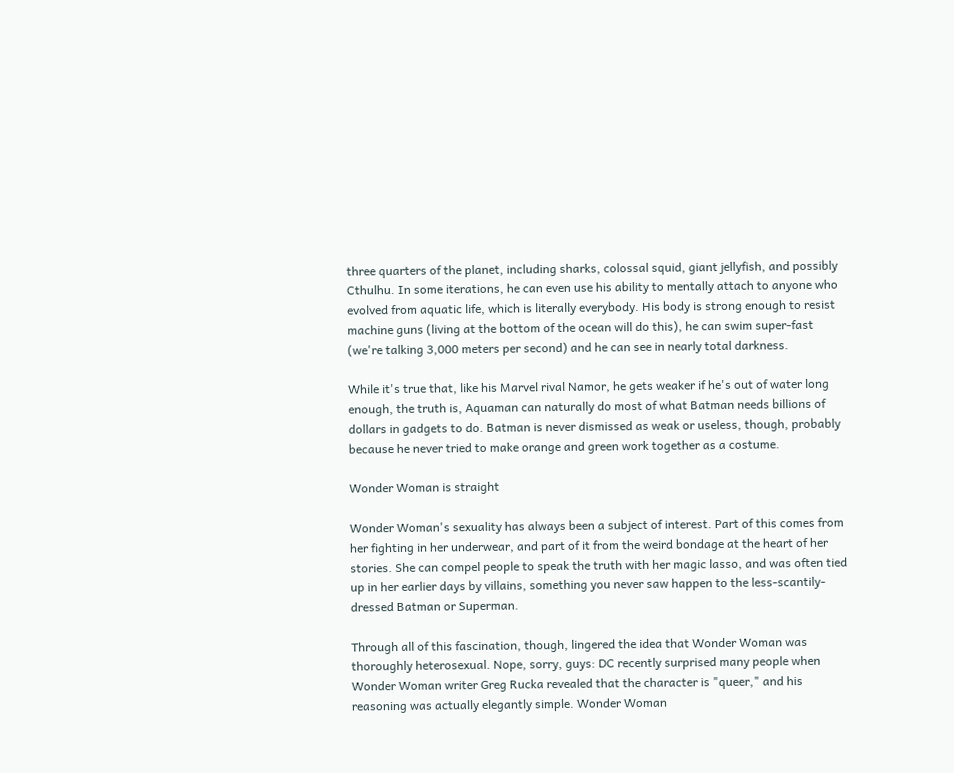three quarters of the planet, including sharks, colossal squid, giant jellyfish, and possibly Cthulhu. In some iterations, he can even use his ability to mentally attach to anyone who evolved from aquatic life, which is literally everybody. His body is strong enough to resist machine guns (living at the bottom of the ocean will do this), he can swim super-fast (we're talking 3,000 meters per second) and he can see in nearly total darkness.

While it's true that, like his Marvel rival Namor, he gets weaker if he's out of water long enough, the truth is, Aquaman can naturally do most of what Batman needs billions of dollars in gadgets to do. Batman is never dismissed as weak or useless, though, probably because he never tried to make orange and green work together as a costume.

Wonder Woman is straight

Wonder Woman's sexuality has always been a subject of interest. Part of this comes from her fighting in her underwear, and part of it from the weird bondage at the heart of her stories. She can compel people to speak the truth with her magic lasso, and was often tied up in her earlier days by villains, something you never saw happen to the less-scantily-dressed Batman or Superman.

Through all of this fascination, though, lingered the idea that Wonder Woman was thoroughly heterosexual. Nope, sorry, guys: DC recently surprised many people when Wonder Woman writer Greg Rucka revealed that the character is "queer," and his reasoning was actually elegantly simple. Wonder Woman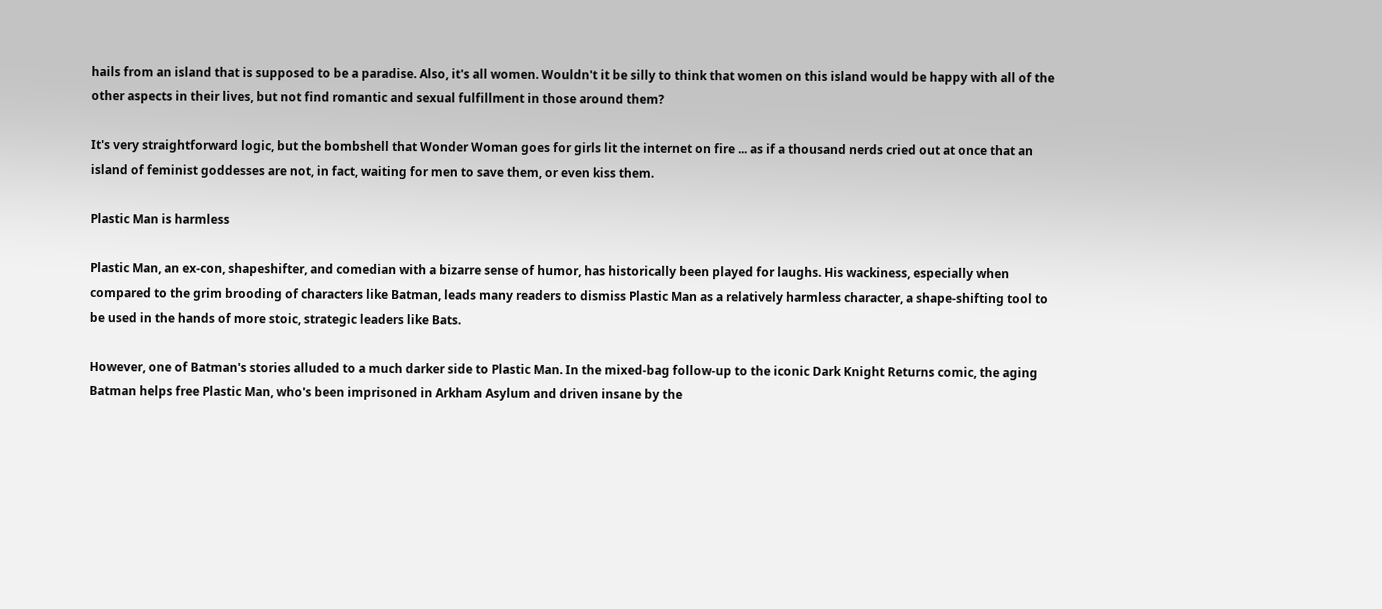hails from an island that is supposed to be a paradise. Also, it's all women. Wouldn't it be silly to think that women on this island would be happy with all of the other aspects in their lives, but not find romantic and sexual fulfillment in those around them?

It's very straightforward logic, but the bombshell that Wonder Woman goes for girls lit the internet on fire ... as if a thousand nerds cried out at once that an island of feminist goddesses are not, in fact, waiting for men to save them, or even kiss them.

Plastic Man is harmless

Plastic Man, an ex-con, shapeshifter, and comedian with a bizarre sense of humor, has historically been played for laughs. His wackiness, especially when compared to the grim brooding of characters like Batman, leads many readers to dismiss Plastic Man as a relatively harmless character, a shape-shifting tool to be used in the hands of more stoic, strategic leaders like Bats.

However, one of Batman's stories alluded to a much darker side to Plastic Man. In the mixed-bag follow-up to the iconic Dark Knight Returns comic, the aging Batman helps free Plastic Man, who's been imprisoned in Arkham Asylum and driven insane by the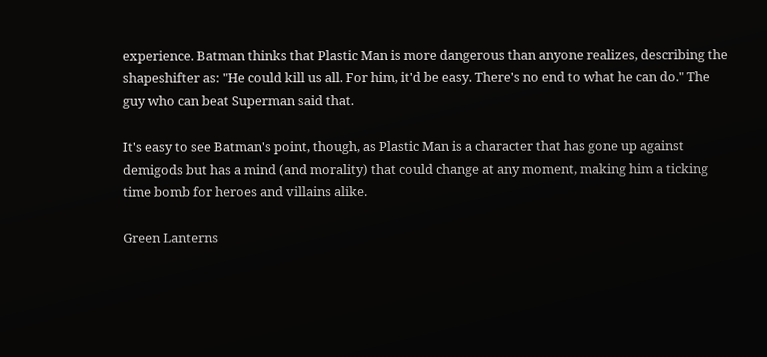experience. Batman thinks that Plastic Man is more dangerous than anyone realizes, describing the shapeshifter as: "He could kill us all. For him, it'd be easy. There's no end to what he can do." The guy who can beat Superman said that.

It's easy to see Batman's point, though, as Plastic Man is a character that has gone up against demigods but has a mind (and morality) that could change at any moment, making him a ticking time bomb for heroes and villains alike.

Green Lanterns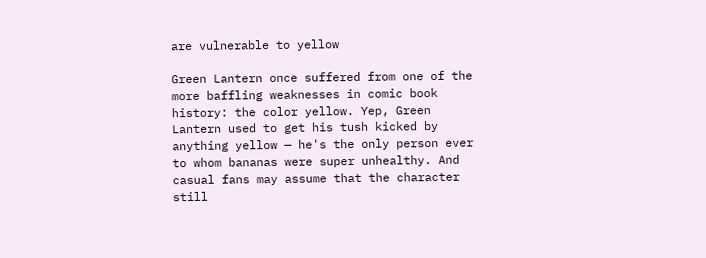are vulnerable to yellow

Green Lantern once suffered from one of the more baffling weaknesses in comic book history: the color yellow. Yep, Green Lantern used to get his tush kicked by anything yellow — he's the only person ever to whom bananas were super unhealthy. And casual fans may assume that the character still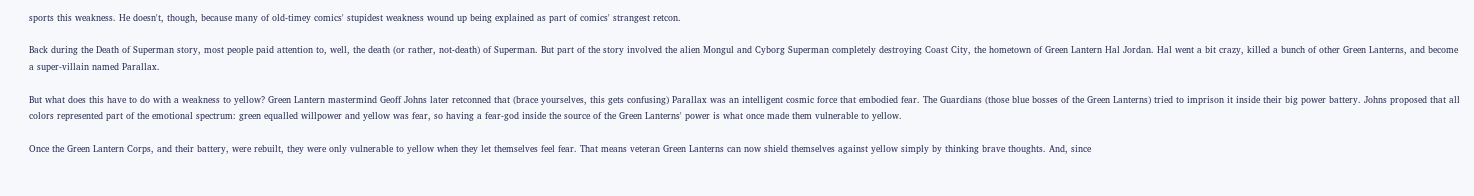sports this weakness. He doesn't, though, because many of old-timey comics' stupidest weakness wound up being explained as part of comics' strangest retcon.

Back during the Death of Superman story, most people paid attention to, well, the death (or rather, not-death) of Superman. But part of the story involved the alien Mongul and Cyborg Superman completely destroying Coast City, the hometown of Green Lantern Hal Jordan. Hal went a bit crazy, killed a bunch of other Green Lanterns, and become a super-villain named Parallax.

But what does this have to do with a weakness to yellow? Green Lantern mastermind Geoff Johns later retconned that (brace yourselves, this gets confusing) Parallax was an intelligent cosmic force that embodied fear. The Guardians (those blue bosses of the Green Lanterns) tried to imprison it inside their big power battery. Johns proposed that all colors represented part of the emotional spectrum: green equalled willpower and yellow was fear, so having a fear-god inside the source of the Green Lanterns' power is what once made them vulnerable to yellow.

Once the Green Lantern Corps, and their battery, were rebuilt, they were only vulnerable to yellow when they let themselves feel fear. That means veteran Green Lanterns can now shield themselves against yellow simply by thinking brave thoughts. And, since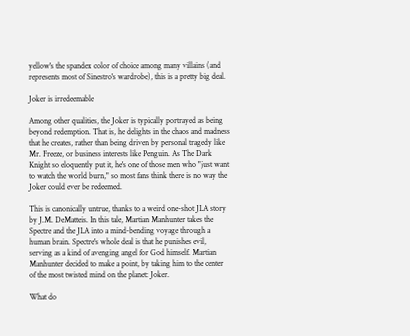yellow's the spandex color of choice among many villains (and represents most of Sinestro's wardrobe), this is a pretty big deal.

Joker is irredeemable

Among other qualities, the Joker is typically portrayed as being beyond redemption. That is, he delights in the chaos and madness that he creates, rather than being driven by personal tragedy like Mr. Freeze, or business interests like Penguin. As The Dark Knight so eloquently put it, he's one of those men who "just want to watch the world burn," so most fans think there is no way the Joker could ever be redeemed.

This is canonically untrue, thanks to a weird one-shot JLA story by J.M. DeMatteis. In this tale, Martian Manhunter takes the Spectre and the JLA into a mind-bending voyage through a human brain. Spectre's whole deal is that he punishes evil, serving as a kind of avenging angel for God himself. Martian Manhunter decided to make a point, by taking him to the center of the most twisted mind on the planet: Joker.

What do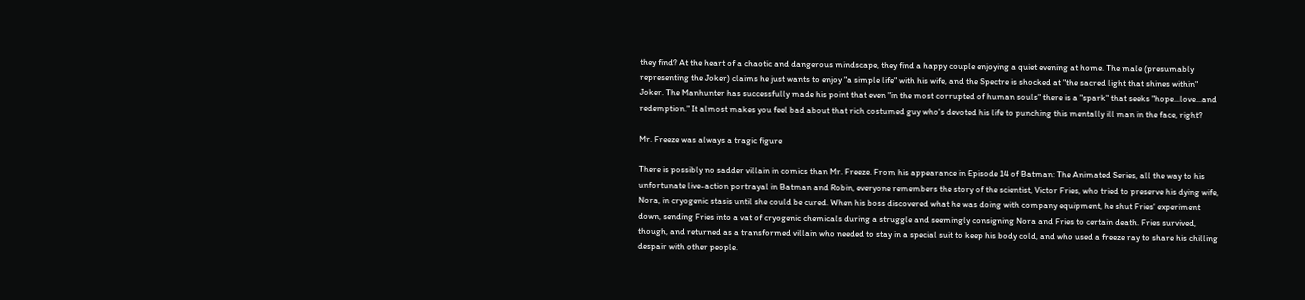they find? At the heart of a chaotic and dangerous mindscape, they find a happy couple enjoying a quiet evening at home. The male (presumably representing the Joker) claims he just wants to enjoy "a simple life" with his wife, and the Spectre is shocked at "the sacred light that shines within" Joker. The Manhunter has successfully made his point that even "in the most corrupted of human souls" there is a "spark" that seeks "hope...love...and redemption." It almost makes you feel bad about that rich costumed guy who's devoted his life to punching this mentally ill man in the face, right?

Mr. Freeze was always a tragic figure

There is possibly no sadder villain in comics than Mr. Freeze. From his appearance in Episode 14 of Batman: The Animated Series, all the way to his unfortunate live-action portrayal in Batman and Robin, everyone remembers the story of the scientist, Victor Fries, who tried to preserve his dying wife, Nora, in cryogenic stasis until she could be cured. When his boss discovered what he was doing with company equipment, he shut Fries' experiment down, sending Fries into a vat of cryogenic chemicals during a struggle and seemingly consigning Nora and Fries to certain death. Fries survived, though, and returned as a transformed villain who needed to stay in a special suit to keep his body cold, and who used a freeze ray to share his chilling despair with other people.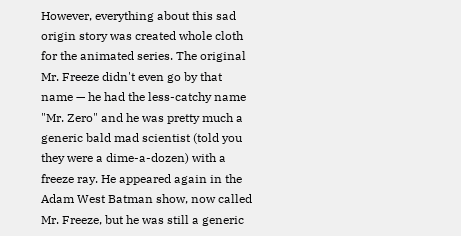However, everything about this sad origin story was created whole cloth for the animated series. The original Mr. Freeze didn't even go by that name — he had the less-catchy name "Mr. Zero" and he was pretty much a generic bald mad scientist (told you they were a dime-a-dozen) with a freeze ray. He appeared again in the Adam West Batman show, now called Mr. Freeze, but he was still a generic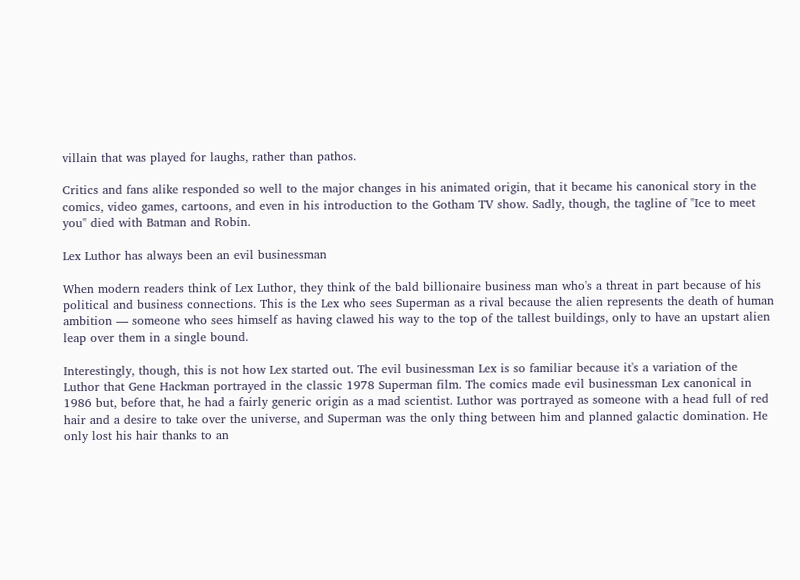villain that was played for laughs, rather than pathos.

Critics and fans alike responded so well to the major changes in his animated origin, that it became his canonical story in the comics, video games, cartoons, and even in his introduction to the Gotham TV show. Sadly, though, the tagline of "Ice to meet you" died with Batman and Robin.

Lex Luthor has always been an evil businessman

When modern readers think of Lex Luthor, they think of the bald billionaire business man who's a threat in part because of his political and business connections. This is the Lex who sees Superman as a rival because the alien represents the death of human ambition — someone who sees himself as having clawed his way to the top of the tallest buildings, only to have an upstart alien leap over them in a single bound.

Interestingly, though, this is not how Lex started out. The evil businessman Lex is so familiar because it's a variation of the Luthor that Gene Hackman portrayed in the classic 1978 Superman film. The comics made evil businessman Lex canonical in 1986 but, before that, he had a fairly generic origin as a mad scientist. Luthor was portrayed as someone with a head full of red hair and a desire to take over the universe, and Superman was the only thing between him and planned galactic domination. He only lost his hair thanks to an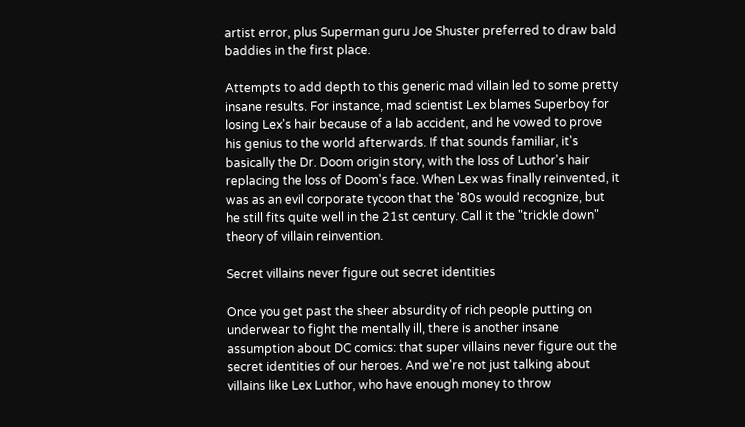artist error, plus Superman guru Joe Shuster preferred to draw bald baddies in the first place.

Attempts to add depth to this generic mad villain led to some pretty insane results. For instance, mad scientist Lex blames Superboy for losing Lex's hair because of a lab accident, and he vowed to prove his genius to the world afterwards. If that sounds familiar, it's basically the Dr. Doom origin story, with the loss of Luthor's hair replacing the loss of Doom's face. When Lex was finally reinvented, it was as an evil corporate tycoon that the '80s would recognize, but he still fits quite well in the 21st century. Call it the "trickle down" theory of villain reinvention.

Secret villains never figure out secret identities

Once you get past the sheer absurdity of rich people putting on underwear to fight the mentally ill, there is another insane assumption about DC comics: that super villains never figure out the secret identities of our heroes. And we're not just talking about villains like Lex Luthor, who have enough money to throw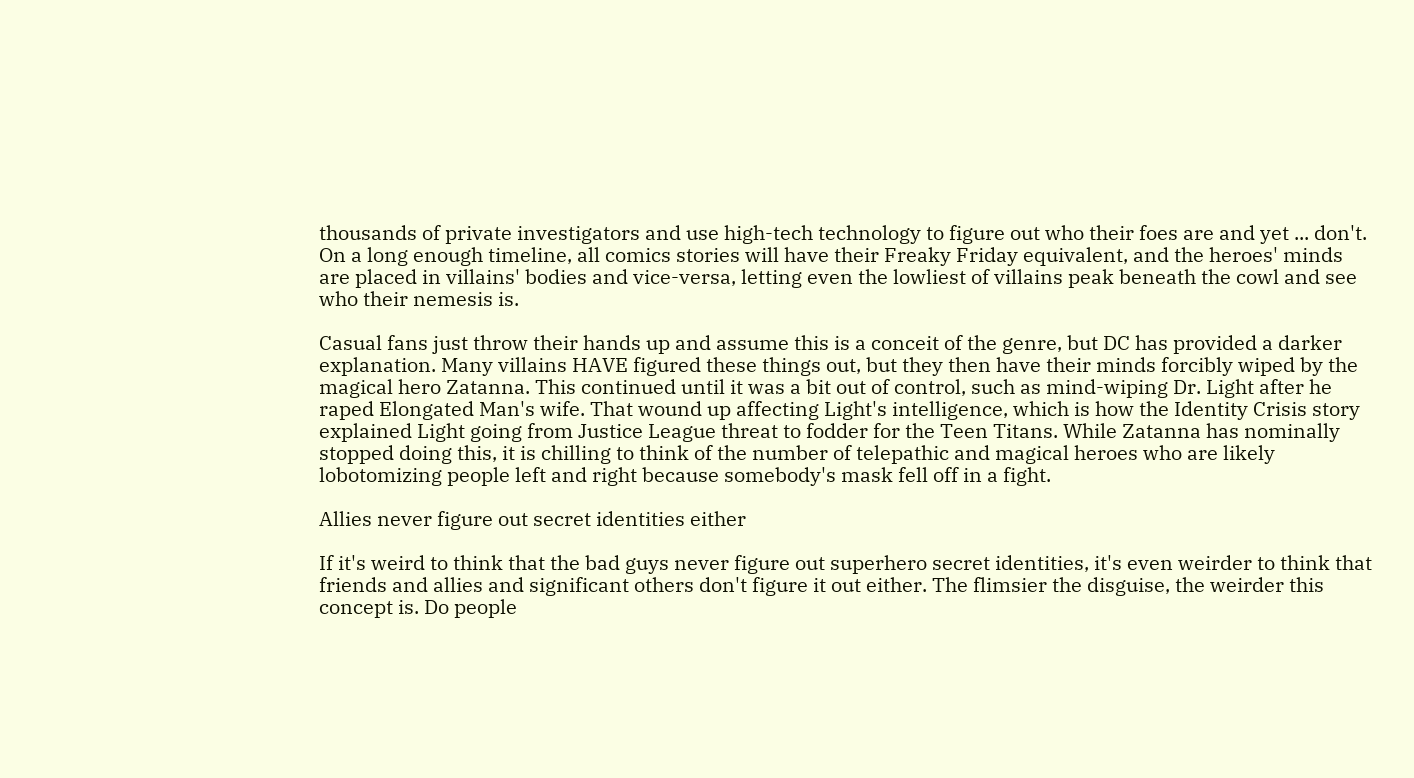thousands of private investigators and use high-tech technology to figure out who their foes are and yet ... don't. On a long enough timeline, all comics stories will have their Freaky Friday equivalent, and the heroes' minds are placed in villains' bodies and vice-versa, letting even the lowliest of villains peak beneath the cowl and see who their nemesis is.

Casual fans just throw their hands up and assume this is a conceit of the genre, but DC has provided a darker explanation. Many villains HAVE figured these things out, but they then have their minds forcibly wiped by the magical hero Zatanna. This continued until it was a bit out of control, such as mind-wiping Dr. Light after he raped Elongated Man's wife. That wound up affecting Light's intelligence, which is how the Identity Crisis story explained Light going from Justice League threat to fodder for the Teen Titans. While Zatanna has nominally stopped doing this, it is chilling to think of the number of telepathic and magical heroes who are likely lobotomizing people left and right because somebody's mask fell off in a fight.

Allies never figure out secret identities either

If it's weird to think that the bad guys never figure out superhero secret identities, it's even weirder to think that friends and allies and significant others don't figure it out either. The flimsier the disguise, the weirder this concept is. Do people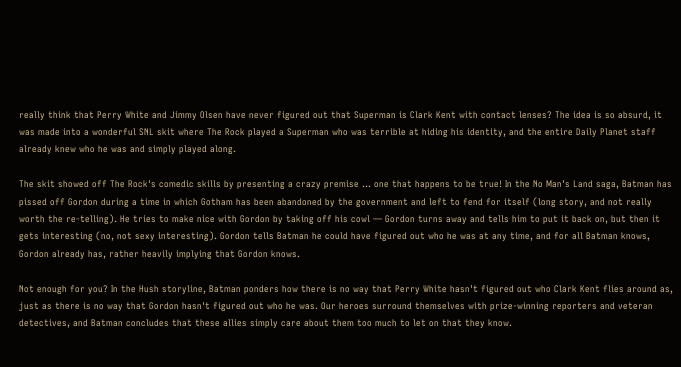really think that Perry White and Jimmy Olsen have never figured out that Superman is Clark Kent with contact lenses? The idea is so absurd, it was made into a wonderful SNL skit where The Rock played a Superman who was terrible at hiding his identity, and the entire Daily Planet staff already knew who he was and simply played along.

The skit showed off The Rock's comedic skills by presenting a crazy premise ... one that happens to be true! In the No Man's Land saga, Batman has pissed off Gordon during a time in which Gotham has been abandoned by the government and left to fend for itself (long story, and not really worth the re-telling). He tries to make nice with Gordon by taking off his cowl — Gordon turns away and tells him to put it back on, but then it gets interesting (no, not sexy interesting). Gordon tells Batman he could have figured out who he was at any time, and for all Batman knows, Gordon already has, rather heavily implying that Gordon knows.

Not enough for you? In the Hush storyline, Batman ponders how there is no way that Perry White hasn't figured out who Clark Kent flies around as, just as there is no way that Gordon hasn't figured out who he was. Our heroes surround themselves with prize-winning reporters and veteran detectives, and Batman concludes that these allies simply care about them too much to let on that they know.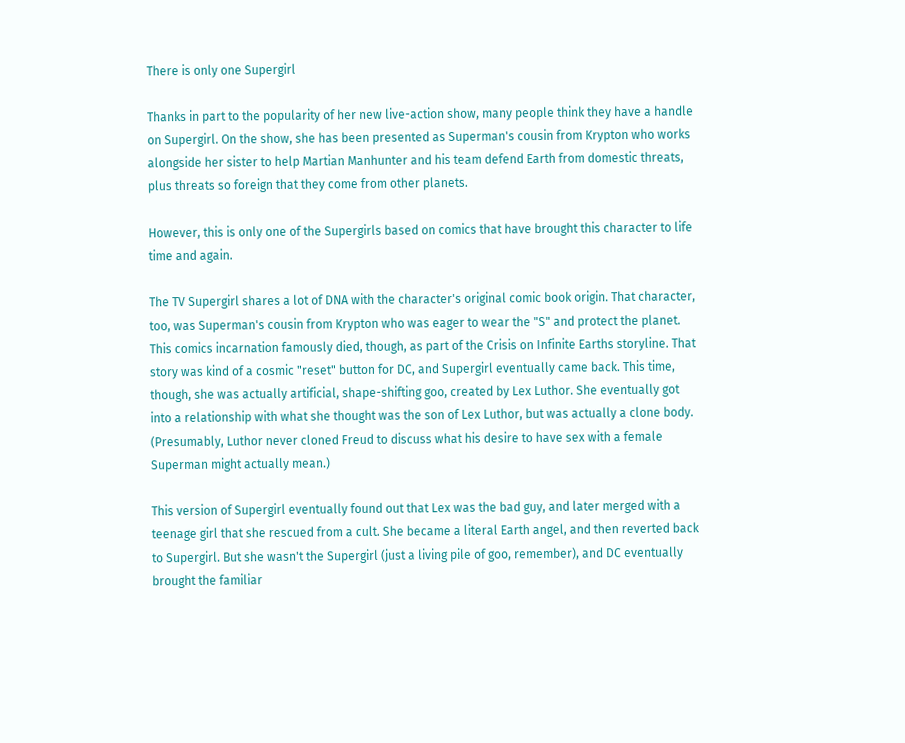There is only one Supergirl

Thanks in part to the popularity of her new live-action show, many people think they have a handle on Supergirl. On the show, she has been presented as Superman's cousin from Krypton who works alongside her sister to help Martian Manhunter and his team defend Earth from domestic threats, plus threats so foreign that they come from other planets.

However, this is only one of the Supergirls based on comics that have brought this character to life time and again.

The TV Supergirl shares a lot of DNA with the character's original comic book origin. That character, too, was Superman's cousin from Krypton who was eager to wear the "S" and protect the planet. This comics incarnation famously died, though, as part of the Crisis on Infinite Earths storyline. That story was kind of a cosmic "reset" button for DC, and Supergirl eventually came back. This time, though, she was actually artificial, shape-shifting goo, created by Lex Luthor. She eventually got into a relationship with what she thought was the son of Lex Luthor, but was actually a clone body. (Presumably, Luthor never cloned Freud to discuss what his desire to have sex with a female Superman might actually mean.)

This version of Supergirl eventually found out that Lex was the bad guy, and later merged with a teenage girl that she rescued from a cult. She became a literal Earth angel, and then reverted back to Supergirl. But she wasn't the Supergirl (just a living pile of goo, remember), and DC eventually brought the familiar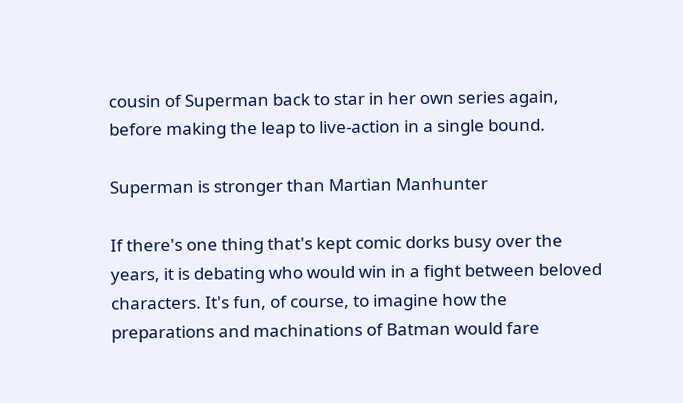cousin of Superman back to star in her own series again, before making the leap to live-action in a single bound.

Superman is stronger than Martian Manhunter

If there's one thing that's kept comic dorks busy over the years, it is debating who would win in a fight between beloved characters. It's fun, of course, to imagine how the preparations and machinations of Batman would fare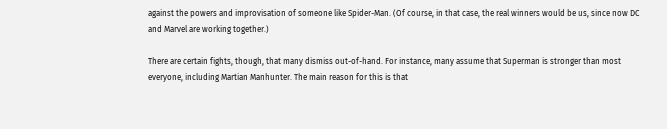against the powers and improvisation of someone like Spider-Man. (Of course, in that case, the real winners would be us, since now DC and Marvel are working together.)

There are certain fights, though, that many dismiss out-of-hand. For instance, many assume that Superman is stronger than most everyone, including Martian Manhunter. The main reason for this is that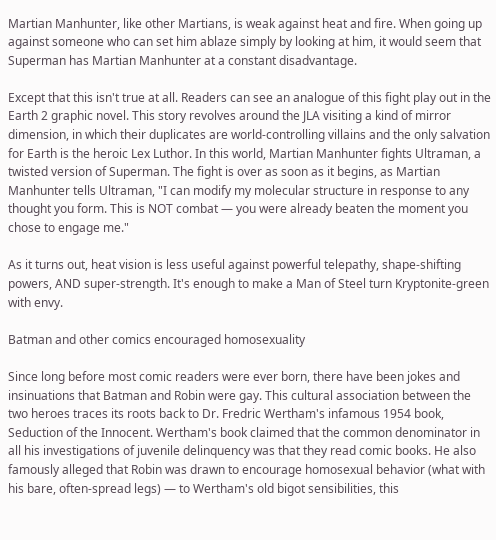Martian Manhunter, like other Martians, is weak against heat and fire. When going up against someone who can set him ablaze simply by looking at him, it would seem that Superman has Martian Manhunter at a constant disadvantage.

Except that this isn't true at all. Readers can see an analogue of this fight play out in the Earth 2 graphic novel. This story revolves around the JLA visiting a kind of mirror dimension, in which their duplicates are world-controlling villains and the only salvation for Earth is the heroic Lex Luthor. In this world, Martian Manhunter fights Ultraman, a twisted version of Superman. The fight is over as soon as it begins, as Martian Manhunter tells Ultraman, "I can modify my molecular structure in response to any thought you form. This is NOT combat — you were already beaten the moment you chose to engage me."

As it turns out, heat vision is less useful against powerful telepathy, shape-shifting powers, AND super-strength. It's enough to make a Man of Steel turn Kryptonite-green with envy.

Batman and other comics encouraged homosexuality

Since long before most comic readers were ever born, there have been jokes and insinuations that Batman and Robin were gay. This cultural association between the two heroes traces its roots back to Dr. Fredric Wertham's infamous 1954 book, Seduction of the Innocent. Wertham's book claimed that the common denominator in all his investigations of juvenile delinquency was that they read comic books. He also famously alleged that Robin was drawn to encourage homosexual behavior (what with his bare, often-spread legs) — to Wertham's old bigot sensibilities, this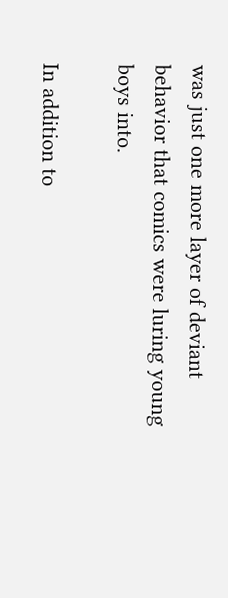was just one more layer of deviant behavior that comics were luring young boys into.

In addition to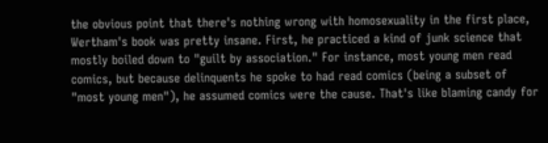the obvious point that there's nothing wrong with homosexuality in the first place, Wertham's book was pretty insane. First, he practiced a kind of junk science that mostly boiled down to "guilt by association." For instance, most young men read comics, but because delinquents he spoke to had read comics (being a subset of "most young men"), he assumed comics were the cause. That's like blaming candy for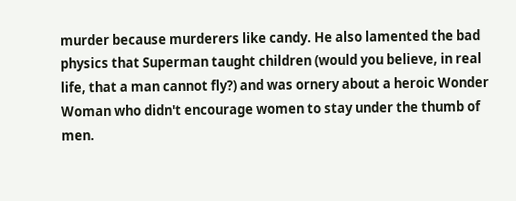murder because murderers like candy. He also lamented the bad physics that Superman taught children (would you believe, in real life, that a man cannot fly?) and was ornery about a heroic Wonder Woman who didn't encourage women to stay under the thumb of men.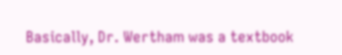Basically, Dr. Wertham was a textbook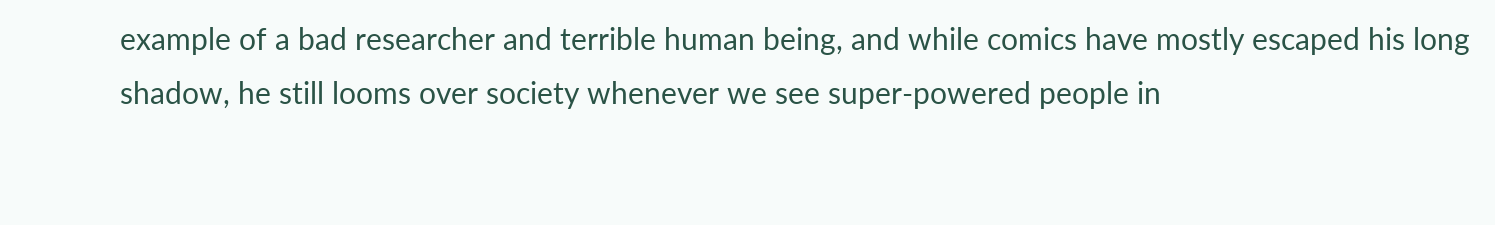example of a bad researcher and terrible human being, and while comics have mostly escaped his long shadow, he still looms over society whenever we see super-powered people in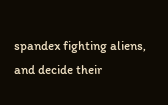spandex fighting aliens, and decide their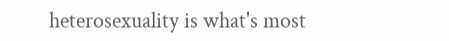heterosexuality is what's most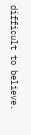difficult to believe.